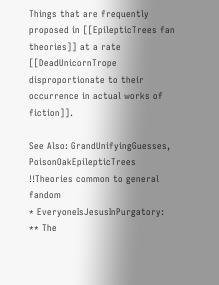Things that are frequently proposed in [[EpilepticTrees fan theories]] at a rate [[DeadUnicornTrope disproportionate to their occurrence in actual works of fiction]].

See Also: GrandUnifyingGuesses, PoisonOakEpilepticTrees
!!Theories common to general fandom
* EveryoneIsJesusInPurgatory:
** The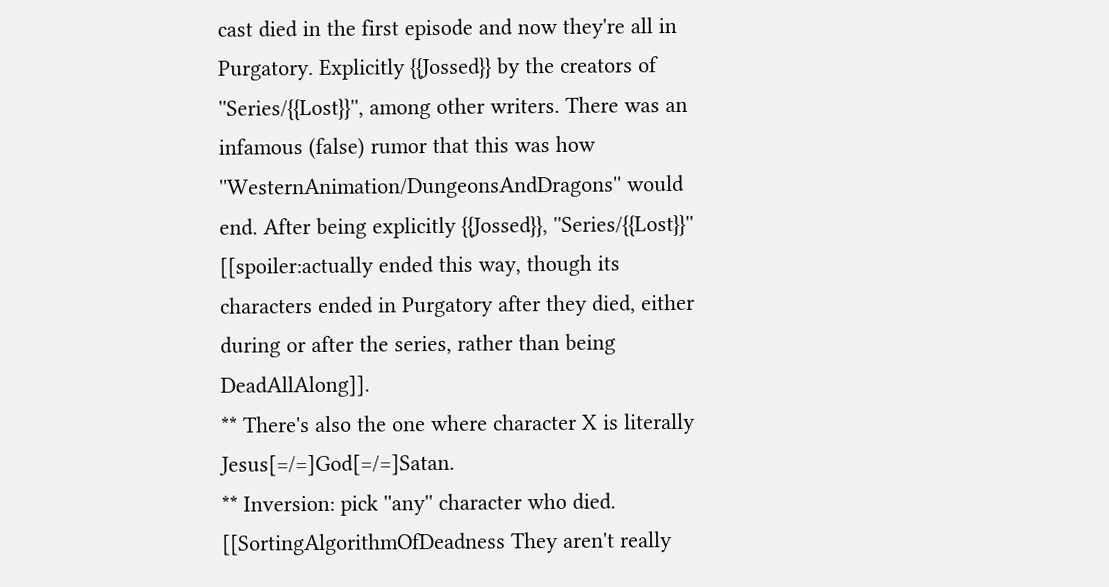cast died in the first episode and now they're all in Purgatory. Explicitly {{Jossed}} by the creators of ''Series/{{Lost}}'', among other writers. There was an infamous (false) rumor that this was how ''WesternAnimation/DungeonsAndDragons'' would end. After being explicitly {{Jossed}}, ''Series/{{Lost}}'' [[spoiler:actually ended this way, though its characters ended in Purgatory after they died, either during or after the series, rather than being DeadAllAlong]].
** There's also the one where character X is literally Jesus[=/=]God[=/=]Satan.
** Inversion: pick ''any'' character who died. [[SortingAlgorithmOfDeadness They aren't really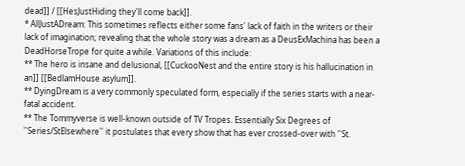dead]] / [[HesJustHiding they'll come back]].
* AllJustADream: This sometimes reflects either some fans' lack of faith in the writers or their lack of imagination; revealing that the whole story was a dream as a DeusExMachina has been a DeadHorseTrope for quite a while. Variations of this include:
** The hero is insane and delusional, [[CuckooNest and the entire story is his hallucination in an]] [[BedlamHouse asylum]].
** DyingDream is a very commonly speculated form, especially if the series starts with a near-fatal accident.
** The Tommyverse is well-known outside of TV Tropes. Essentially Six Degrees of ''Series/StElsewhere'' it postulates that every show that has ever crossed-over with ''St.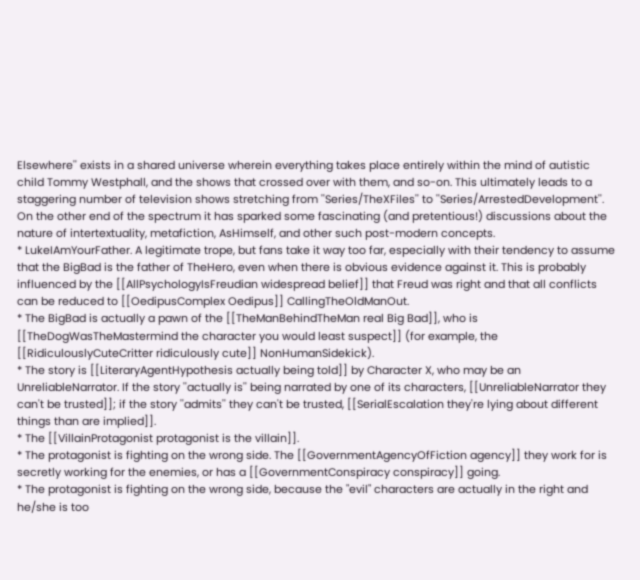Elsewhere'' exists in a shared universe wherein everything takes place entirely within the mind of autistic child Tommy Westphall, and the shows that crossed over with them, and so-on. This ultimately leads to a staggering number of television shows stretching from ''Series/TheXFiles'' to ''Series/ArrestedDevelopment''. On the other end of the spectrum it has sparked some fascinating (and pretentious!) discussions about the nature of intertextuality, metafiction, AsHimself, and other such post-modern concepts.
* LukeIAmYourFather. A legitimate trope, but fans take it way too far, especially with their tendency to assume that the BigBad is the father of TheHero, even when there is obvious evidence against it. This is probably influenced by the [[AllPsychologyIsFreudian widespread belief]] that Freud was right and that all conflicts can be reduced to [[OedipusComplex Oedipus]] CallingTheOldManOut.
* The BigBad is actually a pawn of the [[TheManBehindTheMan real Big Bad]], who is [[TheDogWasTheMastermind the character you would least suspect]] (for example, the [[RidiculouslyCuteCritter ridiculously cute]] NonHumanSidekick).
* The story is [[LiteraryAgentHypothesis actually being told]] by Character X, who may be an UnreliableNarrator. If the story ''actually is'' being narrated by one of its characters, [[UnreliableNarrator they can't be trusted]]; if the story ''admits'' they can't be trusted, [[SerialEscalation they're lying about different things than are implied]].
* The [[VillainProtagonist protagonist is the villain]].
* The protagonist is fighting on the wrong side. The [[GovernmentAgencyOfFiction agency]] they work for is secretly working for the enemies, or has a [[GovernmentConspiracy conspiracy]] going.
* The protagonist is fighting on the wrong side, because the "evil" characters are actually in the right and he/she is too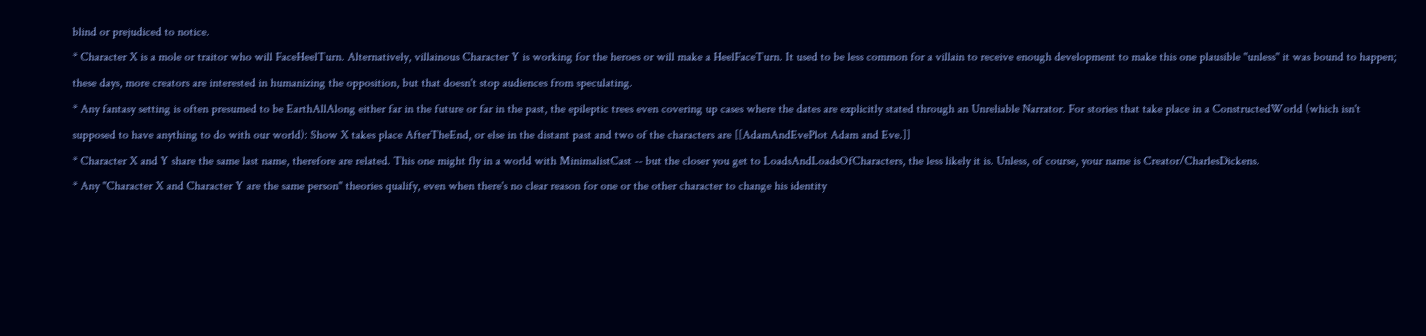blind or prejudiced to notice.
* Character X is a mole or traitor who will FaceHeelTurn. Alternatively, villainous Character Y is working for the heroes or will make a HeelFaceTurn. It used to be less common for a villain to receive enough development to make this one plausible ''unless'' it was bound to happen; these days, more creators are interested in humanizing the opposition, but that doesn't stop audiences from speculating.
* Any fantasy setting is often presumed to be EarthAllAlong either far in the future or far in the past, the epileptic trees even covering up cases where the dates are explicitly stated through an Unreliable Narrator. For stories that take place in a ConstructedWorld (which isn't supposed to have anything to do with our world): Show X takes place AfterTheEnd, or else in the distant past and two of the characters are [[AdamAndEvePlot Adam and Eve.]]
* Character X and Y share the same last name, therefore are related. This one might fly in a world with MinimalistCast -- but the closer you get to LoadsAndLoadsOfCharacters, the less likely it is. Unless, of course, your name is Creator/CharlesDickens.
* Any "Character X and Character Y are the same person" theories qualify, even when there's no clear reason for one or the other character to change his identity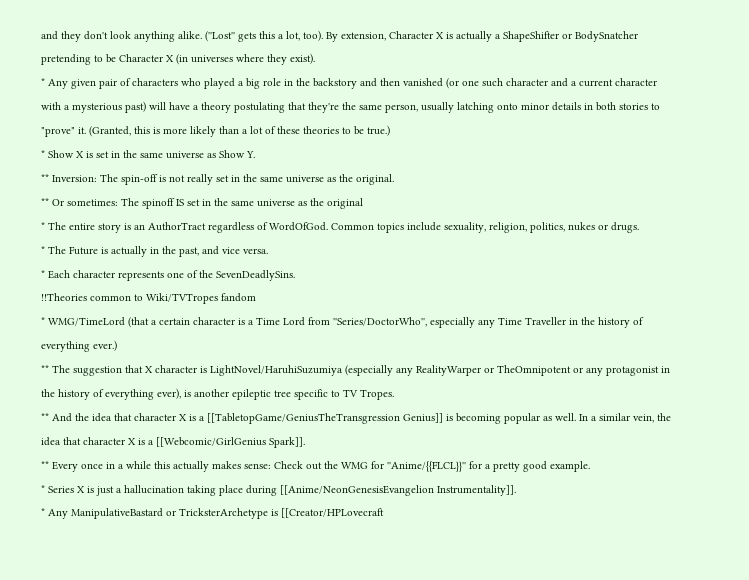and they don't look anything alike. (''Lost'' gets this a lot, too). By extension, Character X is actually a ShapeShifter or BodySnatcher pretending to be Character X (in universes where they exist).
* Any given pair of characters who played a big role in the backstory and then vanished (or one such character and a current character with a mysterious past) will have a theory postulating that they're the same person, usually latching onto minor details in both stories to "prove" it. (Granted, this is more likely than a lot of these theories to be true.)
* Show X is set in the same universe as Show Y.
** Inversion: The spin-off is not really set in the same universe as the original.
** Or sometimes: The spinoff IS set in the same universe as the original
* The entire story is an AuthorTract regardless of WordOfGod. Common topics include sexuality, religion, politics, nukes or drugs.
* The Future is actually in the past, and vice versa.
* Each character represents one of the SevenDeadlySins.
!!Theories common to Wiki/TVTropes fandom
* WMG/TimeLord (that a certain character is a Time Lord from ''Series/DoctorWho'', especially any Time Traveller in the history of everything ever.)
** The suggestion that X character is LightNovel/HaruhiSuzumiya (especially any RealityWarper or TheOmnipotent or any protagonist in the history of everything ever), is another epileptic tree specific to TV Tropes.
** And the idea that character X is a [[TabletopGame/GeniusTheTransgression Genius]] is becoming popular as well. In a similar vein, the idea that character X is a [[Webcomic/GirlGenius Spark]].
** Every once in a while this actually makes sense: Check out the WMG for ''Anime/{{FLCL}}'' for a pretty good example.
* Series X is just a hallucination taking place during [[Anime/NeonGenesisEvangelion Instrumentality]].
* Any ManipulativeBastard or TricksterArchetype is [[Creator/HPLovecraft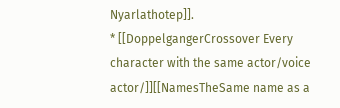Nyarlathotep]].
* [[DoppelgangerCrossover Every character with the same actor/voice actor/]][[NamesTheSame name as a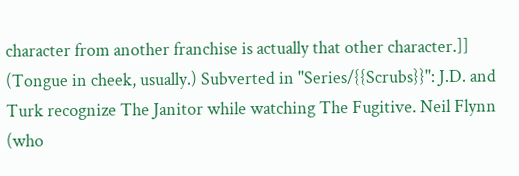character from another franchise is actually that other character.]] (Tongue in cheek, usually.) Subverted in ''Series/{{Scrubs}}'': J.D. and Turk recognize The Janitor while watching The Fugitive. Neil Flynn (who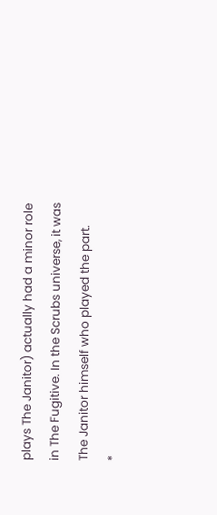plays The Janitor) actually had a minor role in The Fugitive. In the Scrubs universe, it was The Janitor himself who played the part.
*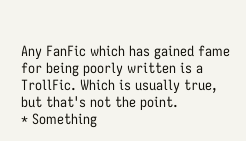Any FanFic which has gained fame for being poorly written is a TrollFic. Which is usually true, but that's not the point.
* Something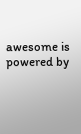awesome is powered by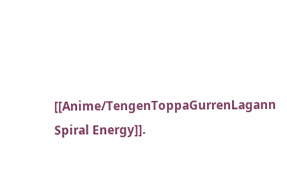[[Anime/TengenToppaGurrenLagann Spiral Energy]].